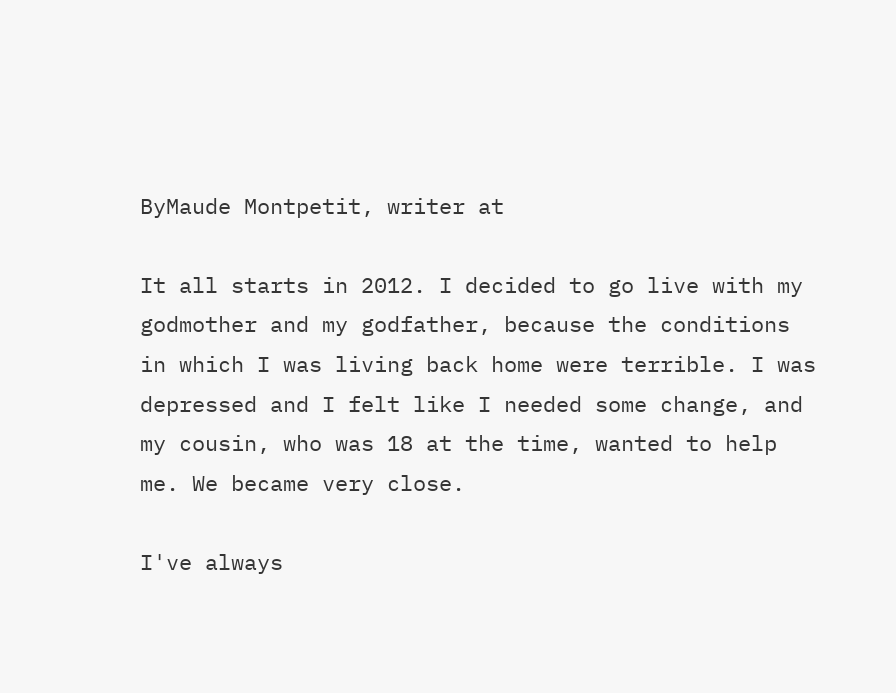ByMaude Montpetit, writer at

It all starts in 2012. I decided to go live with my godmother and my godfather, because the conditions in which I was living back home were terrible. I was depressed and I felt like I needed some change, and my cousin, who was 18 at the time, wanted to help me. We became very close.

I've always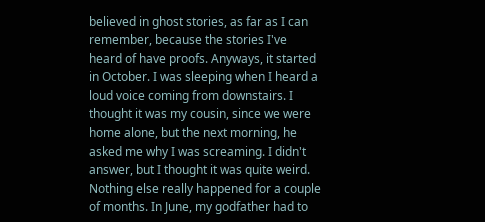believed in ghost stories, as far as I can remember, because the stories I've heard of have proofs. Anyways, it started in October. I was sleeping when I heard a loud voice coming from downstairs. I thought it was my cousin, since we were home alone, but the next morning, he asked me why I was screaming. I didn't answer, but I thought it was quite weird. Nothing else really happened for a couple of months. In June, my godfather had to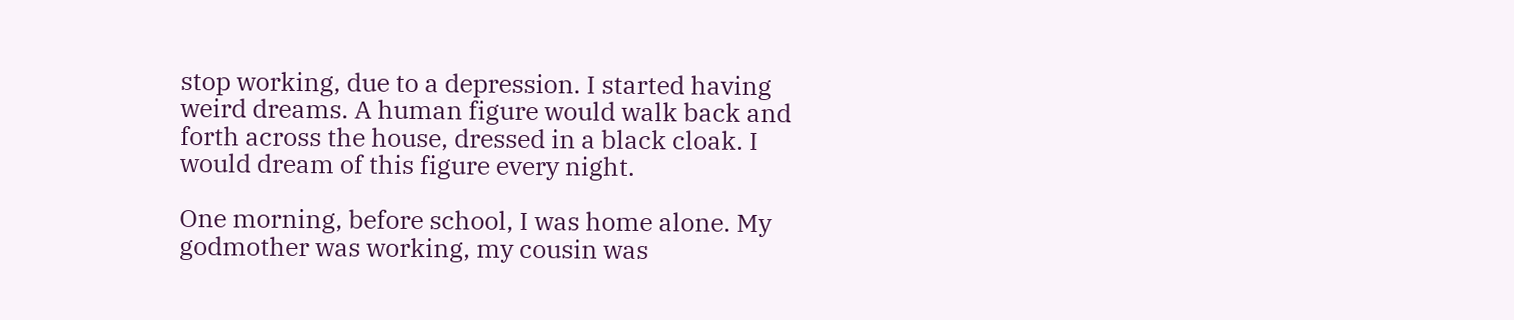stop working, due to a depression. I started having weird dreams. A human figure would walk back and forth across the house, dressed in a black cloak. I would dream of this figure every night.

One morning, before school, I was home alone. My godmother was working, my cousin was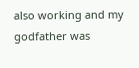also working and my godfather was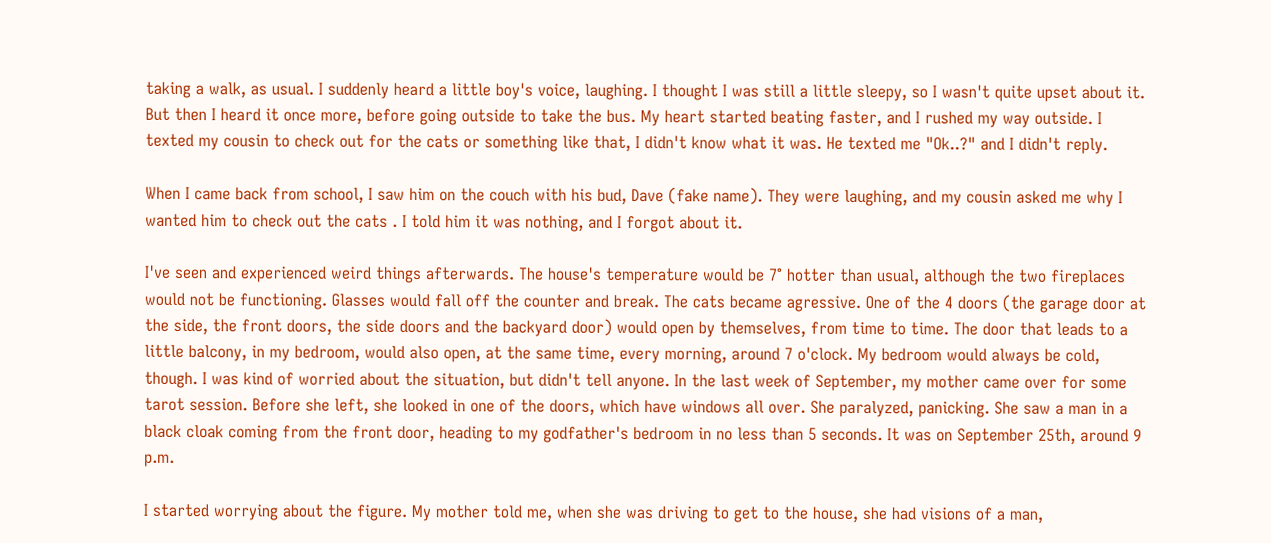taking a walk, as usual. I suddenly heard a little boy's voice, laughing. I thought I was still a little sleepy, so I wasn't quite upset about it. But then I heard it once more, before going outside to take the bus. My heart started beating faster, and I rushed my way outside. I texted my cousin to check out for the cats or something like that, I didn't know what it was. He texted me "Ok..?" and I didn't reply.

When I came back from school, I saw him on the couch with his bud, Dave (fake name). They were laughing, and my cousin asked me why I wanted him to check out the cats . I told him it was nothing, and I forgot about it.

I've seen and experienced weird things afterwards. The house's temperature would be 7° hotter than usual, although the two fireplaces would not be functioning. Glasses would fall off the counter and break. The cats became agressive. One of the 4 doors (the garage door at the side, the front doors, the side doors and the backyard door) would open by themselves, from time to time. The door that leads to a little balcony, in my bedroom, would also open, at the same time, every morning, around 7 o'clock. My bedroom would always be cold, though. I was kind of worried about the situation, but didn't tell anyone. In the last week of September, my mother came over for some tarot session. Before she left, she looked in one of the doors, which have windows all over. She paralyzed, panicking. She saw a man in a black cloak coming from the front door, heading to my godfather's bedroom in no less than 5 seconds. It was on September 25th, around 9 p.m.

I started worrying about the figure. My mother told me, when she was driving to get to the house, she had visions of a man,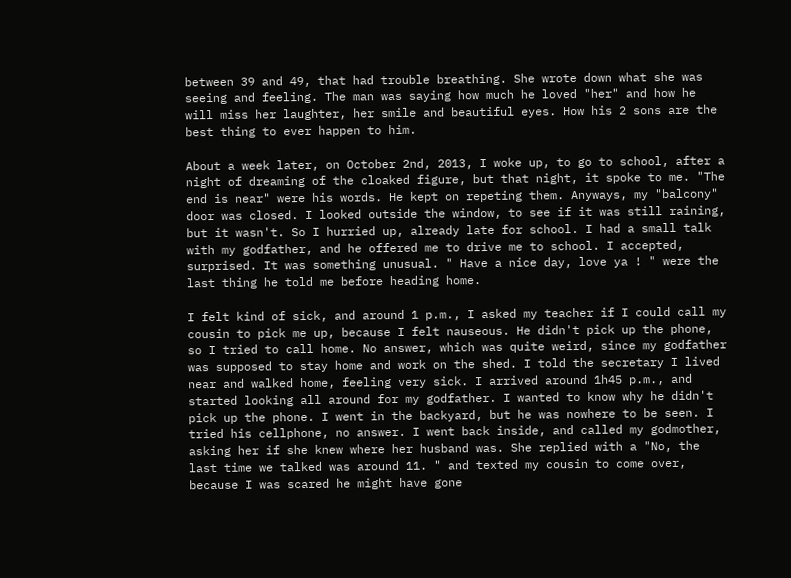between 39 and 49, that had trouble breathing. She wrote down what she was seeing and feeling. The man was saying how much he loved "her" and how he will miss her laughter, her smile and beautiful eyes. How his 2 sons are the best thing to ever happen to him.

About a week later, on October 2nd, 2013, I woke up, to go to school, after a night of dreaming of the cloaked figure, but that night, it spoke to me. "The end is near" were his words. He kept on repeting them. Anyways, my "balcony" door was closed. I looked outside the window, to see if it was still raining, but it wasn't. So I hurried up, already late for school. I had a small talk with my godfather, and he offered me to drive me to school. I accepted, surprised. It was something unusual. " Have a nice day, love ya ! " were the last thing he told me before heading home.

I felt kind of sick, and around 1 p.m., I asked my teacher if I could call my cousin to pick me up, because I felt nauseous. He didn't pick up the phone, so I tried to call home. No answer, which was quite weird, since my godfather was supposed to stay home and work on the shed. I told the secretary I lived near and walked home, feeling very sick. I arrived around 1h45 p.m., and started looking all around for my godfather. I wanted to know why he didn't pick up the phone. I went in the backyard, but he was nowhere to be seen. I tried his cellphone, no answer. I went back inside, and called my godmother, asking her if she knew where her husband was. She replied with a "No, the last time we talked was around 11. " and texted my cousin to come over, because I was scared he might have gone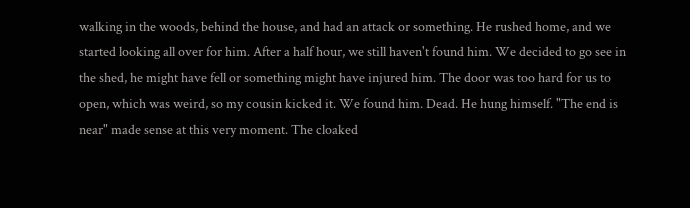walking in the woods, behind the house, and had an attack or something. He rushed home, and we started looking all over for him. After a half hour, we still haven't found him. We decided to go see in the shed, he might have fell or something might have injured him. The door was too hard for us to open, which was weird, so my cousin kicked it. We found him. Dead. He hung himself. "The end is near" made sense at this very moment. The cloaked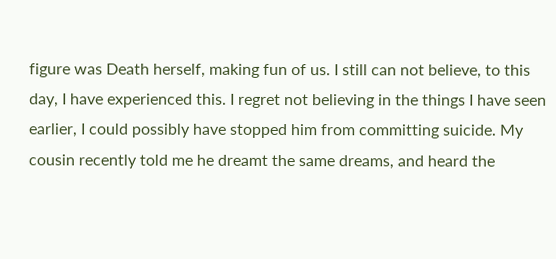figure was Death herself, making fun of us. I still can not believe, to this day, I have experienced this. I regret not believing in the things I have seen earlier, I could possibly have stopped him from committing suicide. My cousin recently told me he dreamt the same dreams, and heard the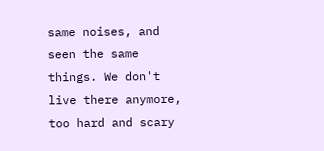same noises, and seen the same things. We don't live there anymore, too hard and scary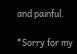and painful.

*Sorry for my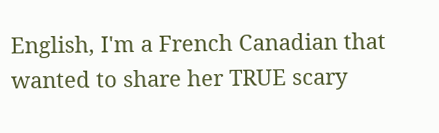English, I'm a French Canadian that wanted to share her TRUE scary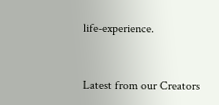life-experience.


Latest from our Creators